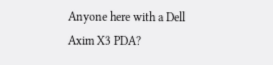Anyone here with a Dell Axim X3 PDA?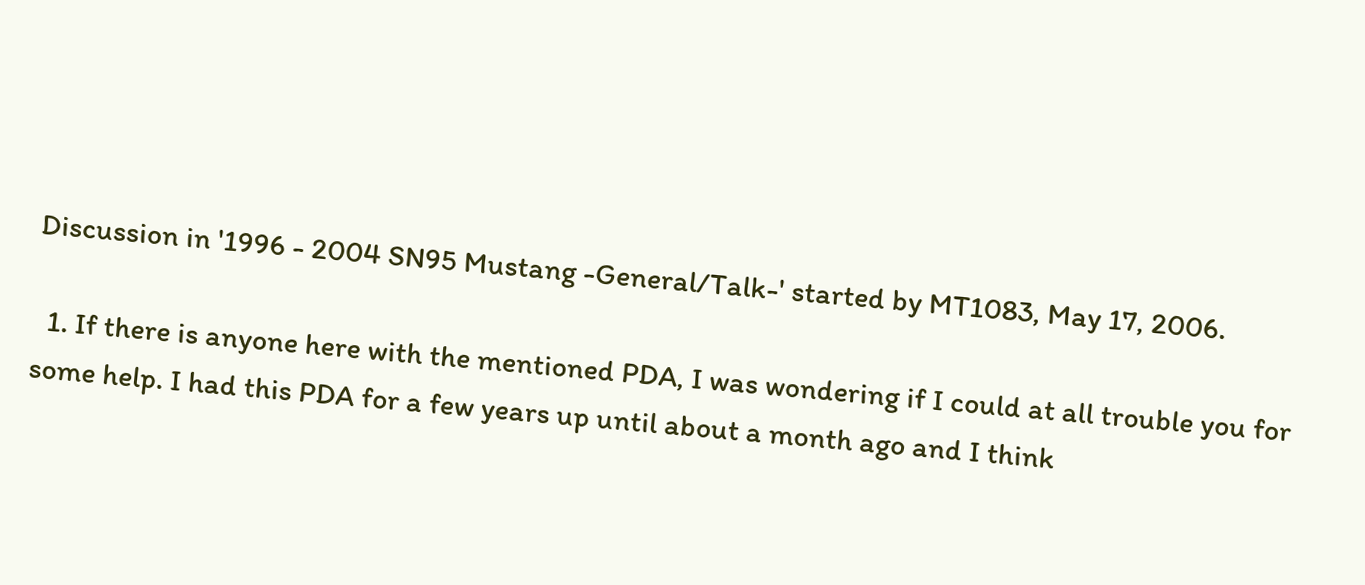Discussion in '1996 - 2004 SN95 Mustang -General/Talk-' started by MT1083, May 17, 2006.

  1. If there is anyone here with the mentioned PDA, I was wondering if I could at all trouble you for some help. I had this PDA for a few years up until about a month ago and I think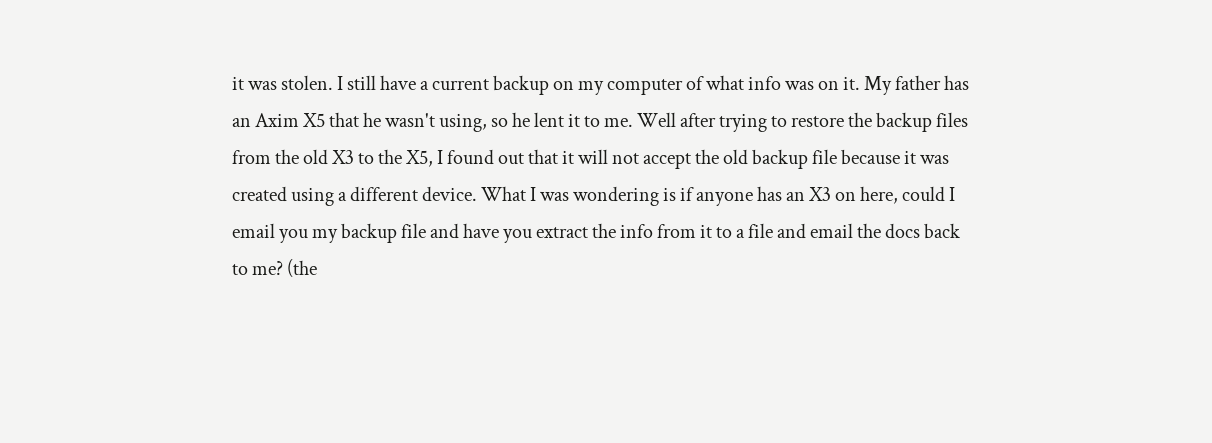it was stolen. I still have a current backup on my computer of what info was on it. My father has an Axim X5 that he wasn't using, so he lent it to me. Well after trying to restore the backup files from the old X3 to the X5, I found out that it will not accept the old backup file because it was created using a different device. What I was wondering is if anyone has an X3 on here, could I email you my backup file and have you extract the info from it to a file and email the docs back to me? (the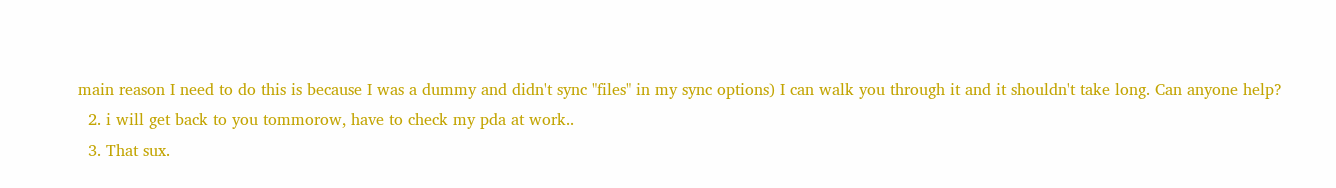main reason I need to do this is because I was a dummy and didn't sync "files" in my sync options) I can walk you through it and it shouldn't take long. Can anyone help?
  2. i will get back to you tommorow, have to check my pda at work..
  3. That sux.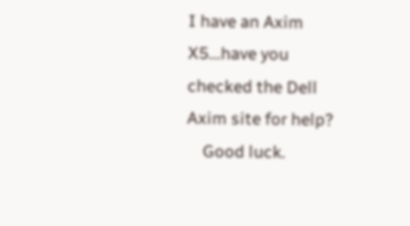I have an Axim X5...have you checked the Dell Axim site for help?
    Good luck.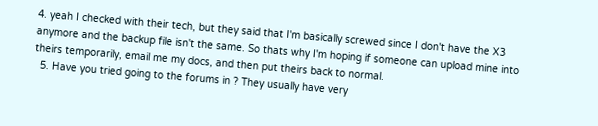4. yeah I checked with their tech, but they said that I'm basically screwed since I don't have the X3 anymore and the backup file isn't the same. So thats why I'm hoping if someone can upload mine into theirs temporarily, email me my docs, and then put theirs back to normal.
  5. Have you tried going to the forums in ? They usually have very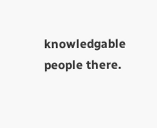knowledgable people there.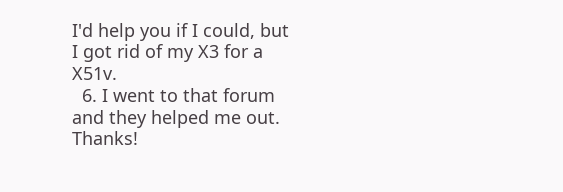I'd help you if I could, but I got rid of my X3 for a X51v.
  6. I went to that forum and they helped me out. Thanks!